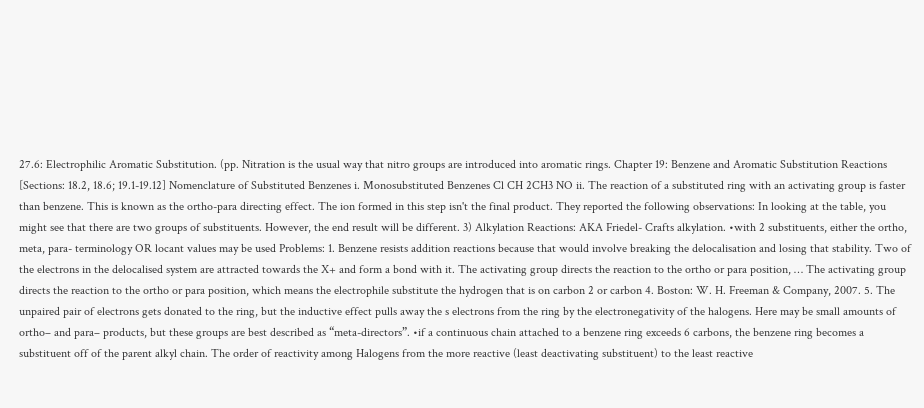27.6: Electrophilic Aromatic Substitution. (pp. Nitration is the usual way that nitro groups are introduced into aromatic rings. Chapter 19: Benzene and Aromatic Substitution Reactions [Sections: 18.2, 18.6; 19.1-19.12] Nomenclature of Substituted Benzenes i. Monosubstituted Benzenes Cl CH 2CH3 NO ii. The reaction of a substituted ring with an activating group is faster than benzene. This is known as the ortho-para directing effect. The ion formed in this step isn't the final product. They reported the following observations: In looking at the table, you might see that there are two groups of substituents. However, the end result will be different. 3) Alkylation Reactions: AKA Friedel- Crafts alkylation. •with 2 substituents, either the ortho, meta, para- terminology OR locant values may be used Problems: 1. Benzene resists addition reactions because that would involve breaking the delocalisation and losing that stability. Two of the electrons in the delocalised system are attracted towards the X+ and form a bond with it. The activating group directs the reaction to the ortho or para position, … The activating group directs the reaction to the ortho or para position, which means the electrophile substitute the hydrogen that is on carbon 2 or carbon 4. Boston: W. H. Freeman & Company, 2007. 5. The unpaired pair of electrons gets donated to the ring, but the inductive effect pulls away the s electrons from the ring by the electronegativity of the halogens. Here may be small amounts of ortho– and para– products, but these groups are best described as “meta-directors”. •if a continuous chain attached to a benzene ring exceeds 6 carbons, the benzene ring becomes a substituent off of the parent alkyl chain. The order of reactivity among Halogens from the more reactive (least deactivating substituent) to the least reactive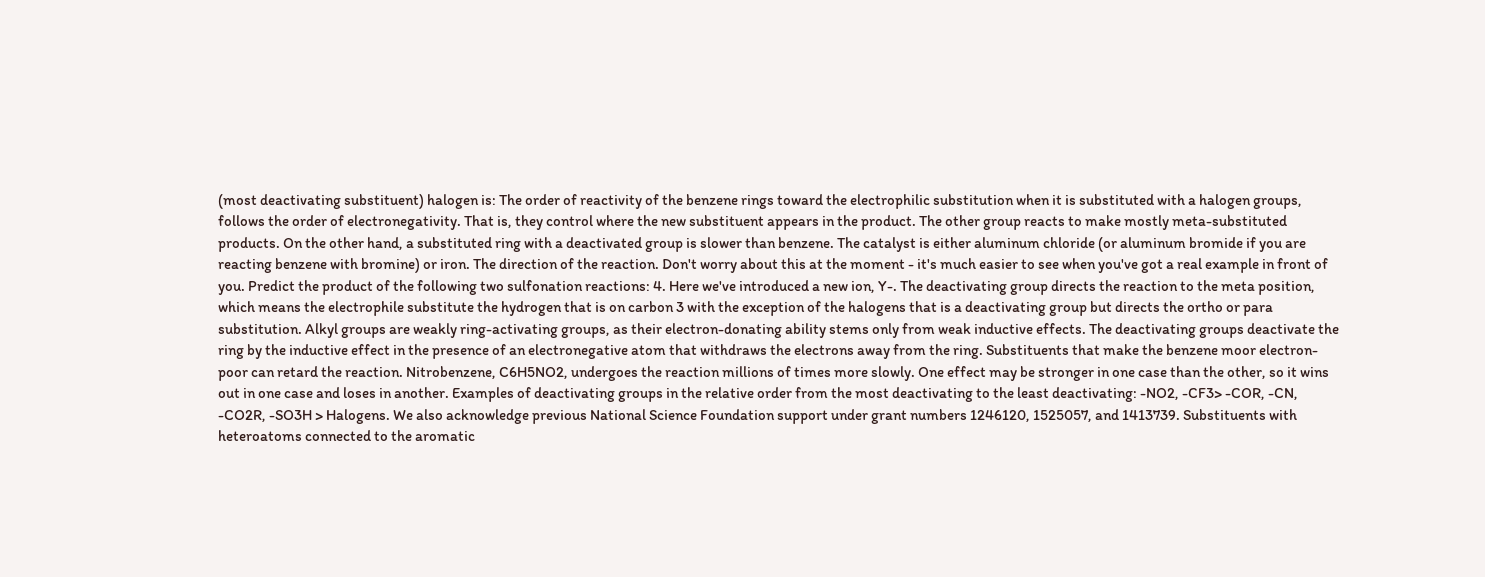(most deactivating substituent) halogen is: The order of reactivity of the benzene rings toward the electrophilic substitution when it is substituted with a halogen groups, follows the order of electronegativity. That is, they control where the new substituent appears in the product. The other group reacts to make mostly meta-substituted products. On the other hand, a substituted ring with a deactivated group is slower than benzene. The catalyst is either aluminum chloride (or aluminum bromide if you are reacting benzene with bromine) or iron. The direction of the reaction. Don't worry about this at the moment - it's much easier to see when you've got a real example in front of you. Predict the product of the following two sulfonation reactions: 4. Here we've introduced a new ion, Y-. The deactivating group directs the reaction to the meta position, which means the electrophile substitute the hydrogen that is on carbon 3 with the exception of the halogens that is a deactivating group but directs the ortho or para substitution. Alkyl groups are weakly ring-activating groups, as their electron-donating ability stems only from weak inductive effects. The deactivating groups deactivate the ring by the inductive effect in the presence of an electronegative atom that withdraws the electrons away from the ring. Substituents that make the benzene moor electron-poor can retard the reaction. Nitrobenzene, C6H5NO2, undergoes the reaction millions of times more slowly. One effect may be stronger in one case than the other, so it wins out in one case and loses in another. Examples of deactivating groups in the relative order from the most deactivating to the least deactivating: -NO2, -CF3> -COR, -CN, -CO2R, -SO3H > Halogens. We also acknowledge previous National Science Foundation support under grant numbers 1246120, 1525057, and 1413739. Substituents with heteroatoms connected to the aromatic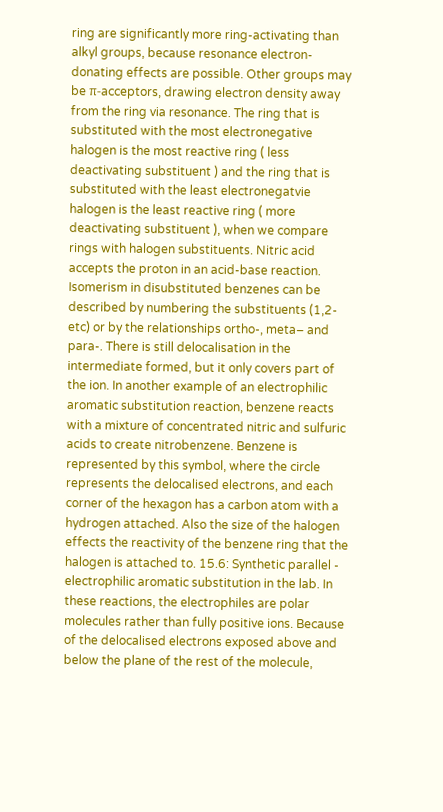ring are significantly more ring-activating than alkyl groups, because resonance electron-donating effects are possible. Other groups may be π-acceptors, drawing electron density away from the ring via resonance. The ring that is substituted with the most electronegative halogen is the most reactive ring ( less deactivating substituent ) and the ring that is substituted with the least electronegatvie halogen is the least reactive ring ( more deactivating substituent ), when we compare rings with halogen substituents. Nitric acid accepts the proton in an acid‐base reaction. Isomerism in disubstituted benzenes can be described by numbering the substituents (1,2- etc) or by the relationships ortho-, meta– and para-. There is still delocalisation in the intermediate formed, but it only covers part of the ion. In another example of an electrophilic aromatic substitution reaction, benzene reacts with a mixture of concentrated nitric and sulfuric acids to create nitrobenzene. Benzene is represented by this symbol, where the circle represents the delocalised electrons, and each corner of the hexagon has a carbon atom with a hydrogen attached. Also the size of the halogen effects the reactivity of the benzene ring that the halogen is attached to. 15.6: Synthetic parallel - electrophilic aromatic substitution in the lab. In these reactions, the electrophiles are polar molecules rather than fully positive ions. Because of the delocalised electrons exposed above and below the plane of the rest of the molecule,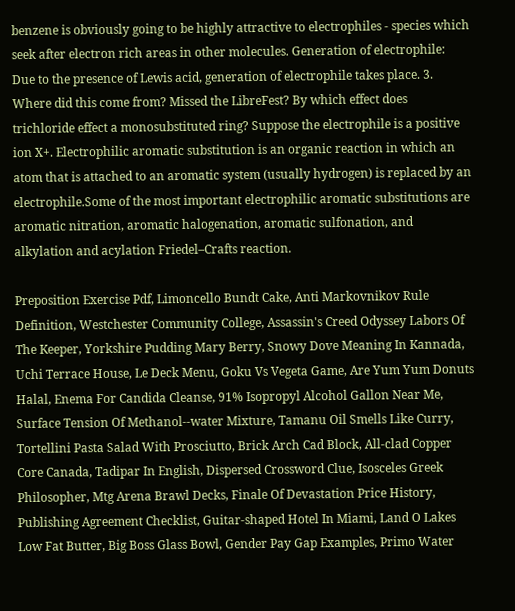benzene is obviously going to be highly attractive to electrophiles - species which seek after electron rich areas in other molecules. Generation of electrophile: Due to the presence of Lewis acid, generation of electrophile takes place. 3. Where did this come from? Missed the LibreFest? By which effect does trichloride effect a monosubstituted ring? Suppose the electrophile is a positive ion X+. Electrophilic aromatic substitution is an organic reaction in which an atom that is attached to an aromatic system (usually hydrogen) is replaced by an electrophile.Some of the most important electrophilic aromatic substitutions are aromatic nitration, aromatic halogenation, aromatic sulfonation, and alkylation and acylation Friedel–Crafts reaction.

Preposition Exercise Pdf, Limoncello Bundt Cake, Anti Markovnikov Rule Definition, Westchester Community College, Assassin's Creed Odyssey Labors Of The Keeper, Yorkshire Pudding Mary Berry, Snowy Dove Meaning In Kannada, Uchi Terrace House, Le Deck Menu, Goku Vs Vegeta Game, Are Yum Yum Donuts Halal, Enema For Candida Cleanse, 91% Isopropyl Alcohol Gallon Near Me, Surface Tension Of Methanol--water Mixture, Tamanu Oil Smells Like Curry, Tortellini Pasta Salad With Prosciutto, Brick Arch Cad Block, All-clad Copper Core Canada, Tadipar In English, Dispersed Crossword Clue, Isosceles Greek Philosopher, Mtg Arena Brawl Decks, Finale Of Devastation Price History, Publishing Agreement Checklist, Guitar-shaped Hotel In Miami, Land O Lakes Low Fat Butter, Big Boss Glass Bowl, Gender Pay Gap Examples, Primo Water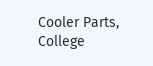Cooler Parts, College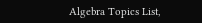Algebra Topics List,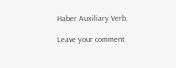Haber Auxiliary Verb,

Leave your comment